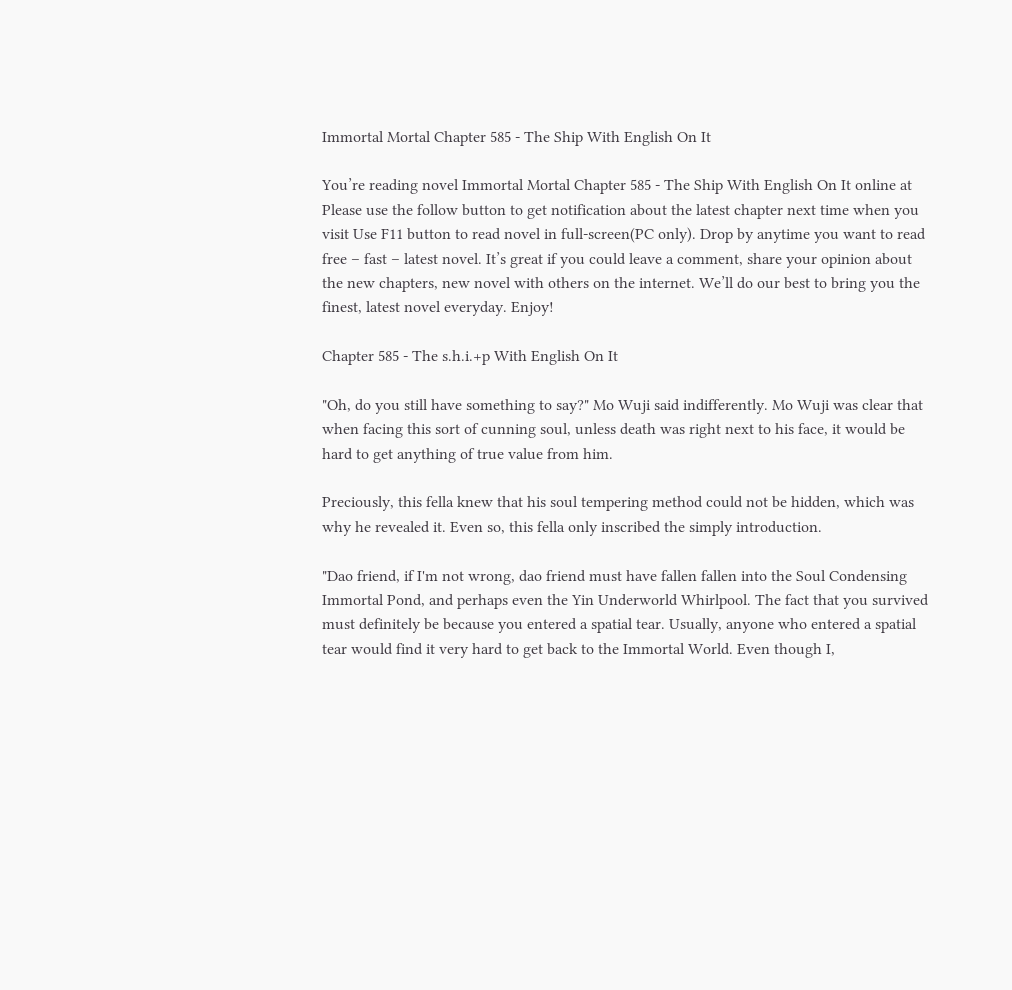Immortal Mortal Chapter 585 - The Ship With English On It

You’re reading novel Immortal Mortal Chapter 585 - The Ship With English On It online at Please use the follow button to get notification about the latest chapter next time when you visit Use F11 button to read novel in full-screen(PC only). Drop by anytime you want to read free – fast – latest novel. It’s great if you could leave a comment, share your opinion about the new chapters, new novel with others on the internet. We’ll do our best to bring you the finest, latest novel everyday. Enjoy!

Chapter 585 - The s.h.i.+p With English On It

"Oh, do you still have something to say?" Mo Wuji said indifferently. Mo Wuji was clear that when facing this sort of cunning soul, unless death was right next to his face, it would be hard to get anything of true value from him.

Preciously, this fella knew that his soul tempering method could not be hidden, which was why he revealed it. Even so, this fella only inscribed the simply introduction.

"Dao friend, if I'm not wrong, dao friend must have fallen fallen into the Soul Condensing Immortal Pond, and perhaps even the Yin Underworld Whirlpool. The fact that you survived must definitely be because you entered a spatial tear. Usually, anyone who entered a spatial tear would find it very hard to get back to the Immortal World. Even though I,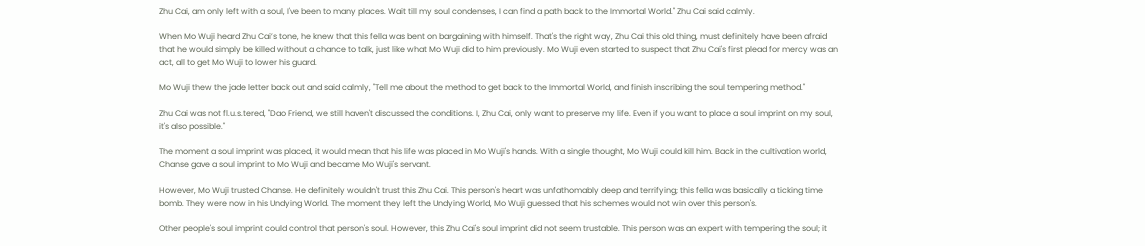Zhu Cai, am only left with a soul, I've been to many places. Wait till my soul condenses, I can find a path back to the Immortal World." Zhu Cai said calmly.

When Mo Wuji heard Zhu Cai’s tone, he knew that this fella was bent on bargaining with himself. That's the right way, Zhu Cai this old thing, must definitely have been afraid that he would simply be killed without a chance to talk, just like what Mo Wuji did to him previously. Mo Wuji even started to suspect that Zhu Cai's first plead for mercy was an act, all to get Mo Wuji to lower his guard.

Mo Wuji thew the jade letter back out and said calmly, "Tell me about the method to get back to the Immortal World, and finish inscribing the soul tempering method."

Zhu Cai was not fl.u.s.tered, "Dao Friend, we still haven't discussed the conditions. I, Zhu Cai, only want to preserve my life. Even if you want to place a soul imprint on my soul, it's also possible."

The moment a soul imprint was placed, it would mean that his life was placed in Mo Wuji's hands. With a single thought, Mo Wuji could kill him. Back in the cultivation world, Chanse gave a soul imprint to Mo Wuji and became Mo Wuji's servant.

However, Mo Wuji trusted Chanse. He definitely wouldn't trust this Zhu Cai. This person's heart was unfathomably deep and terrifying; this fella was basically a ticking time bomb. They were now in his Undying World. The moment they left the Undying World, Mo Wuji guessed that his schemes would not win over this person's.

Other people's soul imprint could control that person's soul. However, this Zhu Cai's soul imprint did not seem trustable. This person was an expert with tempering the soul; it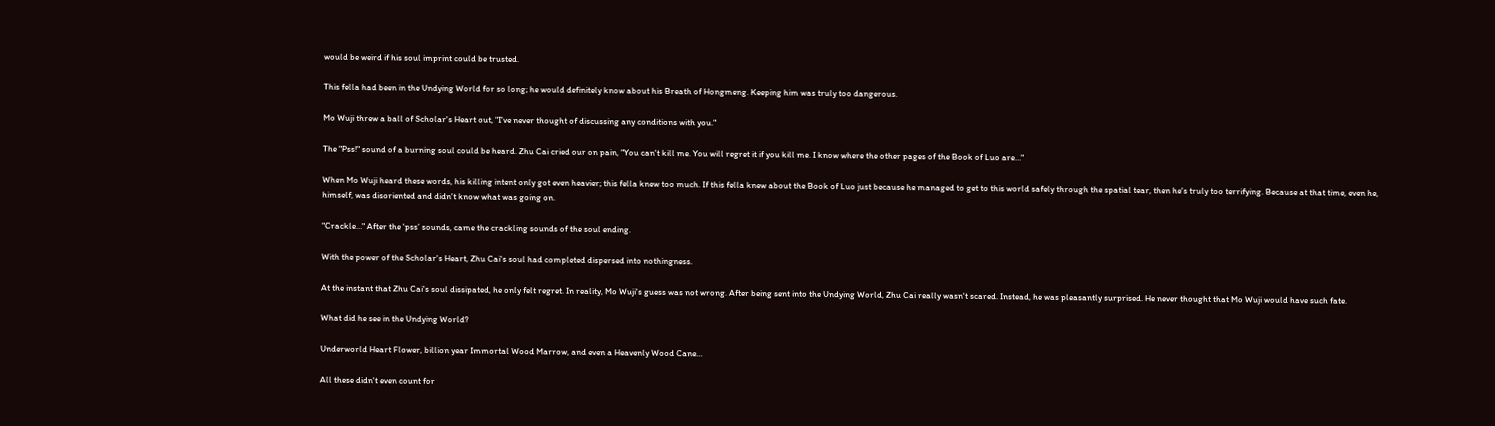would be weird if his soul imprint could be trusted.

This fella had been in the Undying World for so long; he would definitely know about his Breath of Hongmeng. Keeping him was truly too dangerous.

Mo Wuji threw a ball of Scholar's Heart out, "I've never thought of discussing any conditions with you."

The "Pss!" sound of a burning soul could be heard. Zhu Cai cried our on pain, "You can't kill me. You will regret it if you kill me. I know where the other pages of the Book of Luo are…"

When Mo Wuji heard these words, his killing intent only got even heavier; this fella knew too much. If this fella knew about the Book of Luo just because he managed to get to this world safely through the spatial tear, then he's truly too terrifying. Because at that time, even he, himself, was disoriented and didn't know what was going on.

"Crackle…" After the 'pss’ sounds, came the crackling sounds of the soul ending.

With the power of the Scholar's Heart, Zhu Cai's soul had completed dispersed into nothingness.

At the instant that Zhu Cai's soul dissipated, he only felt regret. In reality, Mo Wuji's guess was not wrong. After being sent into the Undying World, Zhu Cai really wasn't scared. Instead, he was pleasantly surprised. He never thought that Mo Wuji would have such fate.

What did he see in the Undying World?

Underworld Heart Flower, billion year Immortal Wood Marrow, and even a Heavenly Wood Cane…

All these didn't even count for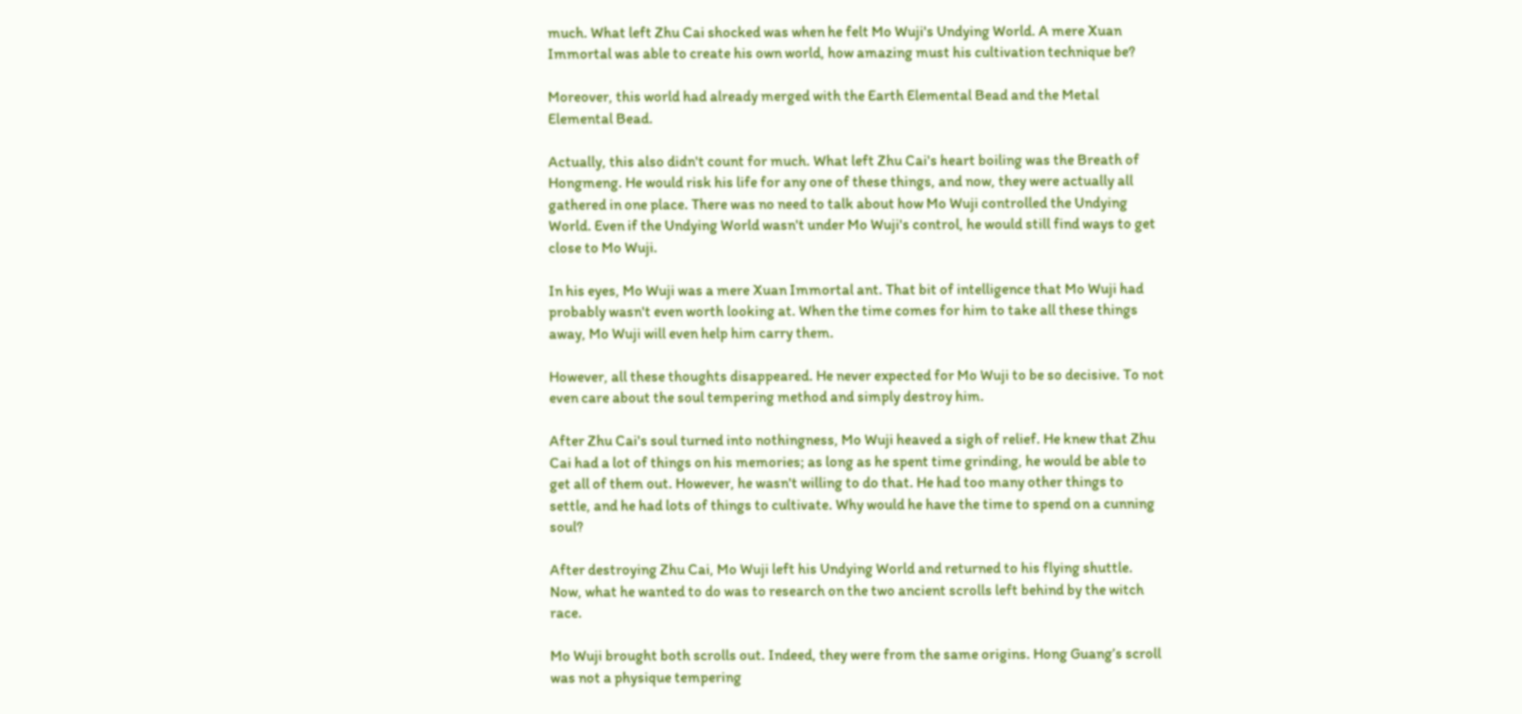much. What left Zhu Cai shocked was when he felt Mo Wuji's Undying World. A mere Xuan Immortal was able to create his own world, how amazing must his cultivation technique be?

Moreover, this world had already merged with the Earth Elemental Bead and the Metal Elemental Bead.

Actually, this also didn't count for much. What left Zhu Cai's heart boiling was the Breath of Hongmeng. He would risk his life for any one of these things, and now, they were actually all gathered in one place. There was no need to talk about how Mo Wuji controlled the Undying World. Even if the Undying World wasn't under Mo Wuji's control, he would still find ways to get close to Mo Wuji.

In his eyes, Mo Wuji was a mere Xuan Immortal ant. That bit of intelligence that Mo Wuji had probably wasn't even worth looking at. When the time comes for him to take all these things away, Mo Wuji will even help him carry them.

However, all these thoughts disappeared. He never expected for Mo Wuji to be so decisive. To not even care about the soul tempering method and simply destroy him.

After Zhu Cai's soul turned into nothingness, Mo Wuji heaved a sigh of relief. He knew that Zhu Cai had a lot of things on his memories; as long as he spent time grinding, he would be able to get all of them out. However, he wasn't willing to do that. He had too many other things to settle, and he had lots of things to cultivate. Why would he have the time to spend on a cunning soul?

After destroying Zhu Cai, Mo Wuji left his Undying World and returned to his flying shuttle. Now, what he wanted to do was to research on the two ancient scrolls left behind by the witch race.

Mo Wuji brought both scrolls out. Indeed, they were from the same origins. Hong Guang’s scroll was not a physique tempering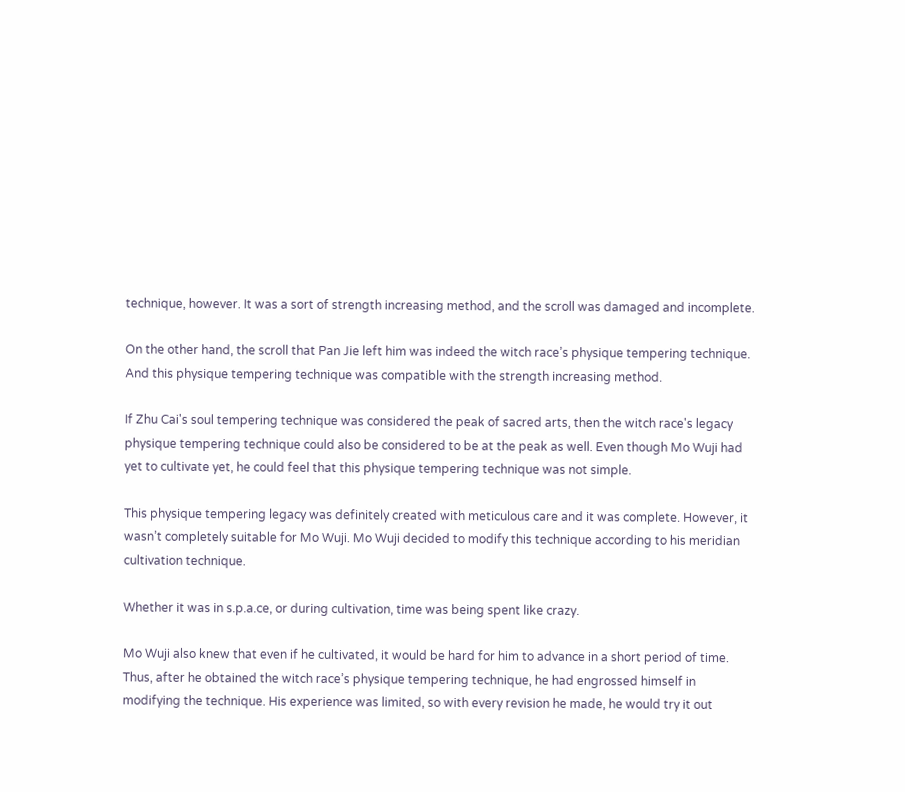technique, however. It was a sort of strength increasing method, and the scroll was damaged and incomplete.

On the other hand, the scroll that Pan Jie left him was indeed the witch race’s physique tempering technique. And this physique tempering technique was compatible with the strength increasing method.

If Zhu Cai's soul tempering technique was considered the peak of sacred arts, then the witch race's legacy physique tempering technique could also be considered to be at the peak as well. Even though Mo Wuji had yet to cultivate yet, he could feel that this physique tempering technique was not simple.

This physique tempering legacy was definitely created with meticulous care and it was complete. However, it wasn’t completely suitable for Mo Wuji. Mo Wuji decided to modify this technique according to his meridian cultivation technique.

Whether it was in s.p.a.ce, or during cultivation, time was being spent like crazy.

Mo Wuji also knew that even if he cultivated, it would be hard for him to advance in a short period of time. Thus, after he obtained the witch race’s physique tempering technique, he had engrossed himself in modifying the technique. His experience was limited, so with every revision he made, he would try it out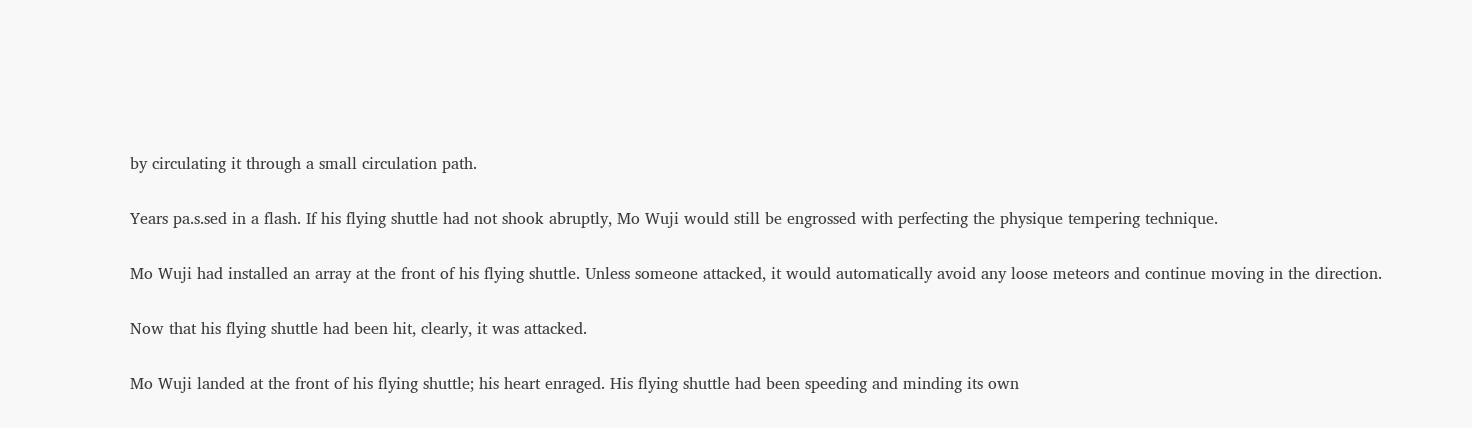by circulating it through a small circulation path.

Years pa.s.sed in a flash. If his flying shuttle had not shook abruptly, Mo Wuji would still be engrossed with perfecting the physique tempering technique.

Mo Wuji had installed an array at the front of his flying shuttle. Unless someone attacked, it would automatically avoid any loose meteors and continue moving in the direction.

Now that his flying shuttle had been hit, clearly, it was attacked.

Mo Wuji landed at the front of his flying shuttle; his heart enraged. His flying shuttle had been speeding and minding its own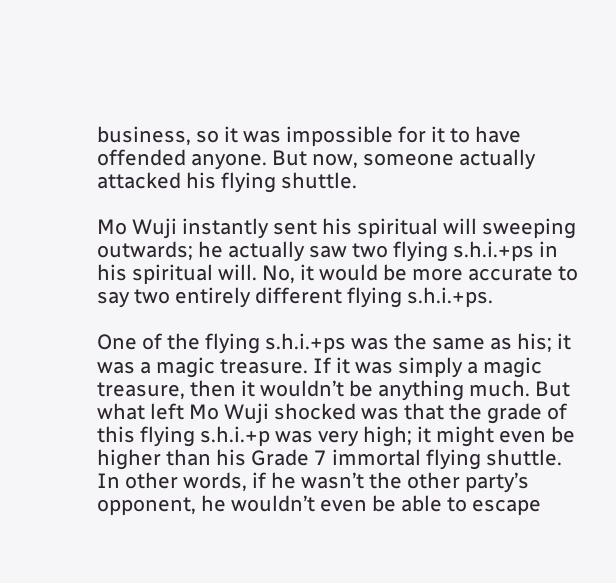business, so it was impossible for it to have offended anyone. But now, someone actually attacked his flying shuttle.

Mo Wuji instantly sent his spiritual will sweeping outwards; he actually saw two flying s.h.i.+ps in his spiritual will. No, it would be more accurate to say two entirely different flying s.h.i.+ps.

One of the flying s.h.i.+ps was the same as his; it was a magic treasure. If it was simply a magic treasure, then it wouldn’t be anything much. But what left Mo Wuji shocked was that the grade of this flying s.h.i.+p was very high; it might even be higher than his Grade 7 immortal flying shuttle. In other words, if he wasn’t the other party’s opponent, he wouldn’t even be able to escape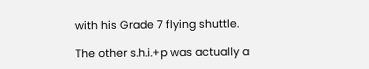with his Grade 7 flying shuttle.

The other s.h.i.+p was actually a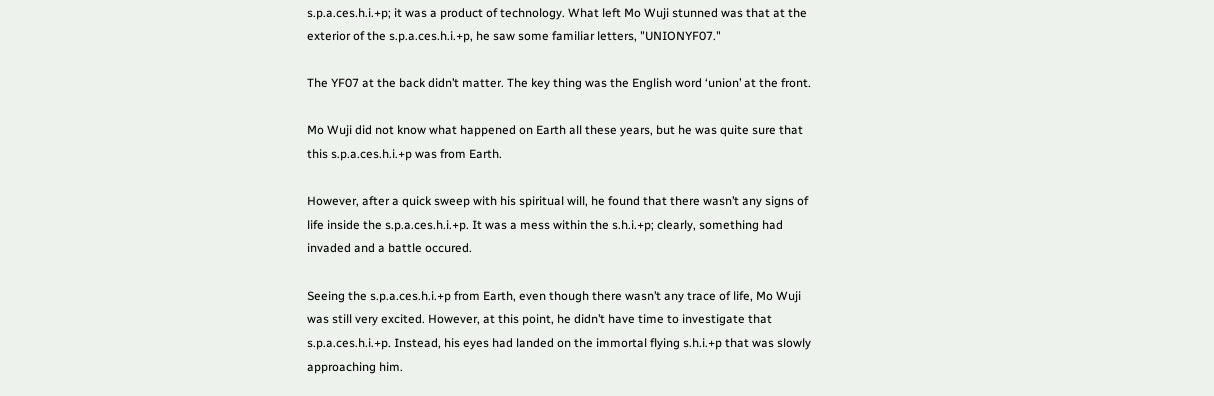s.p.a.ces.h.i.+p; it was a product of technology. What left Mo Wuji stunned was that at the exterior of the s.p.a.ces.h.i.+p, he saw some familiar letters, "UNIONYF07."

The YF07 at the back didn’t matter. The key thing was the English word ‘union’ at the front.

Mo Wuji did not know what happened on Earth all these years, but he was quite sure that this s.p.a.ces.h.i.+p was from Earth.

However, after a quick sweep with his spiritual will, he found that there wasn’t any signs of life inside the s.p.a.ces.h.i.+p. It was a mess within the s.h.i.+p; clearly, something had invaded and a battle occured.

Seeing the s.p.a.ces.h.i.+p from Earth, even though there wasn’t any trace of life, Mo Wuji was still very excited. However, at this point, he didn’t have time to investigate that s.p.a.ces.h.i.+p. Instead, his eyes had landed on the immortal flying s.h.i.+p that was slowly approaching him.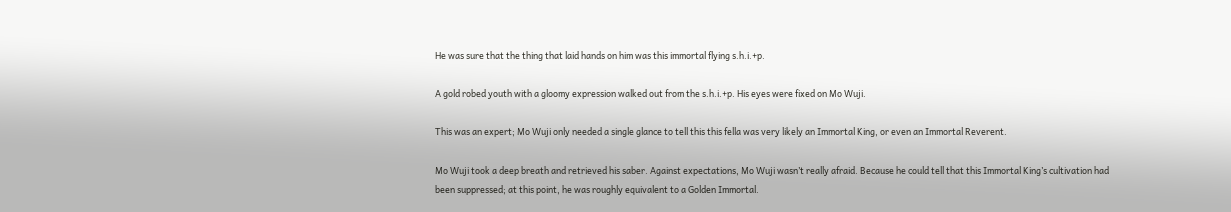He was sure that the thing that laid hands on him was this immortal flying s.h.i.+p.

A gold robed youth with a gloomy expression walked out from the s.h.i.+p. His eyes were fixed on Mo Wuji.

This was an expert; Mo Wuji only needed a single glance to tell this this fella was very likely an Immortal King, or even an Immortal Reverent.

Mo Wuji took a deep breath and retrieved his saber. Against expectations, Mo Wuji wasn’t really afraid. Because he could tell that this Immortal King’s cultivation had been suppressed; at this point, he was roughly equivalent to a Golden Immortal.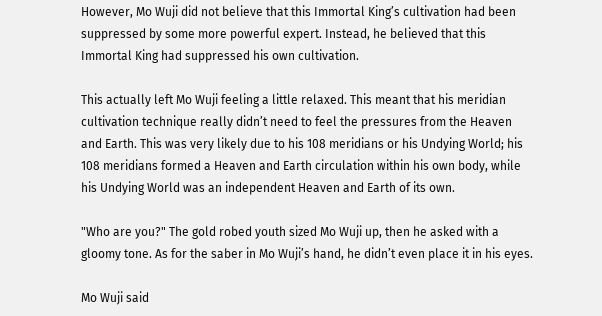However, Mo Wuji did not believe that this Immortal King’s cultivation had been suppressed by some more powerful expert. Instead, he believed that this Immortal King had suppressed his own cultivation.

This actually left Mo Wuji feeling a little relaxed. This meant that his meridian cultivation technique really didn’t need to feel the pressures from the Heaven and Earth. This was very likely due to his 108 meridians or his Undying World; his 108 meridians formed a Heaven and Earth circulation within his own body, while his Undying World was an independent Heaven and Earth of its own.

"Who are you?" The gold robed youth sized Mo Wuji up, then he asked with a gloomy tone. As for the saber in Mo Wuji’s hand, he didn’t even place it in his eyes.

Mo Wuji said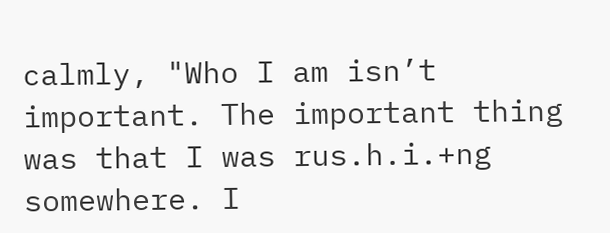calmly, "Who I am isn’t important. The important thing was that I was rus.h.i.+ng somewhere. I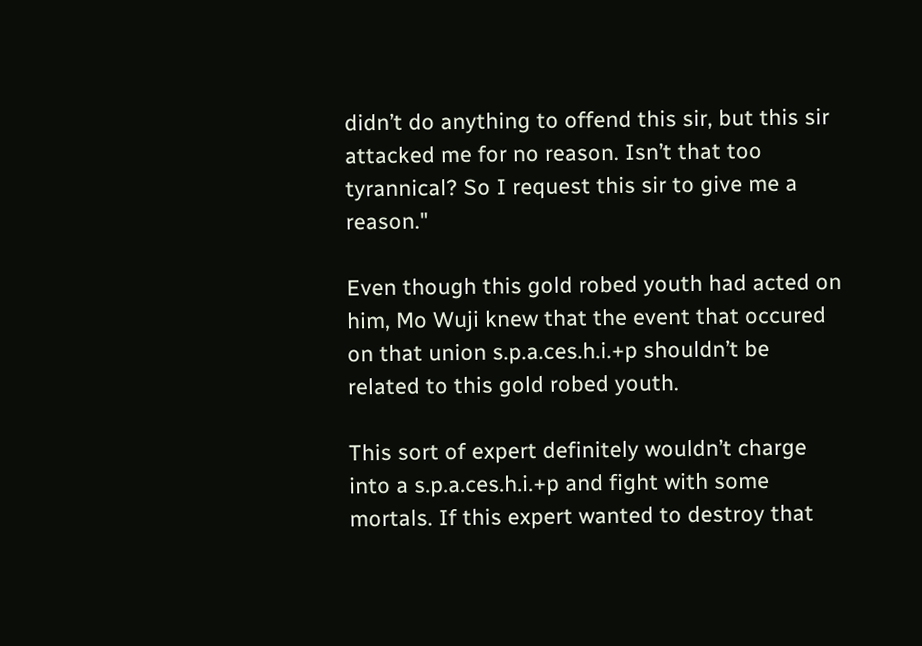didn’t do anything to offend this sir, but this sir attacked me for no reason. Isn’t that too tyrannical? So I request this sir to give me a reason."

Even though this gold robed youth had acted on him, Mo Wuji knew that the event that occured on that union s.p.a.ces.h.i.+p shouldn’t be related to this gold robed youth.

This sort of expert definitely wouldn’t charge into a s.p.a.ces.h.i.+p and fight with some mortals. If this expert wanted to destroy that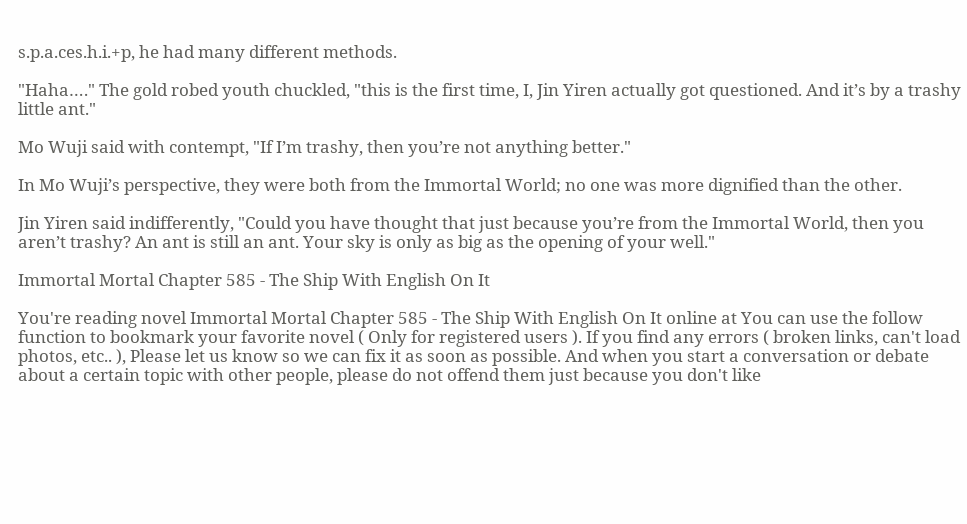s.p.a.ces.h.i.+p, he had many different methods.

"Haha…." The gold robed youth chuckled, "this is the first time, I, Jin Yiren actually got questioned. And it’s by a trashy little ant."

Mo Wuji said with contempt, "If I’m trashy, then you’re not anything better."

In Mo Wuji’s perspective, they were both from the Immortal World; no one was more dignified than the other.

Jin Yiren said indifferently, "Could you have thought that just because you’re from the Immortal World, then you aren’t trashy? An ant is still an ant. Your sky is only as big as the opening of your well."

Immortal Mortal Chapter 585 - The Ship With English On It

You're reading novel Immortal Mortal Chapter 585 - The Ship With English On It online at You can use the follow function to bookmark your favorite novel ( Only for registered users ). If you find any errors ( broken links, can't load photos, etc.. ), Please let us know so we can fix it as soon as possible. And when you start a conversation or debate about a certain topic with other people, please do not offend them just because you don't like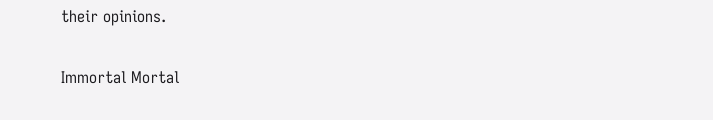their opinions.

Immortal Mortal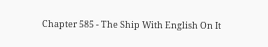Chapter 585 - The Ship With English On It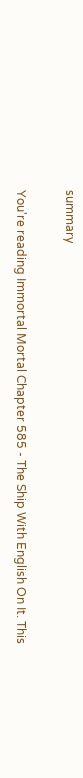summary

You're reading Immortal Mortal Chapter 585 - The Ship With English On It. This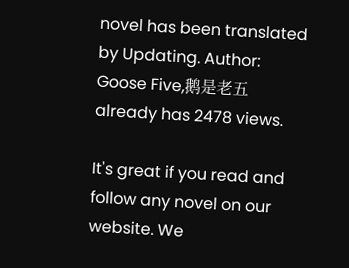novel has been translated by Updating. Author: Goose Five,鹅是老五 already has 2478 views.

It's great if you read and follow any novel on our website. We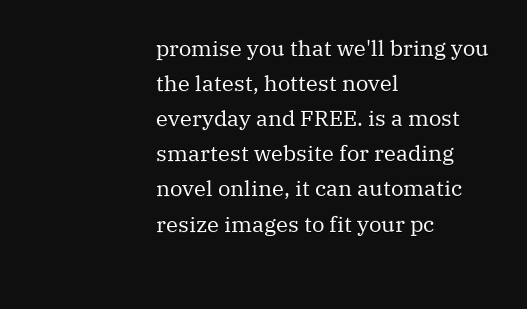promise you that we'll bring you the latest, hottest novel everyday and FREE. is a most smartest website for reading novel online, it can automatic resize images to fit your pc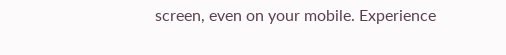screen, even on your mobile. Experience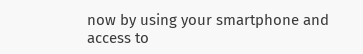now by using your smartphone and access to